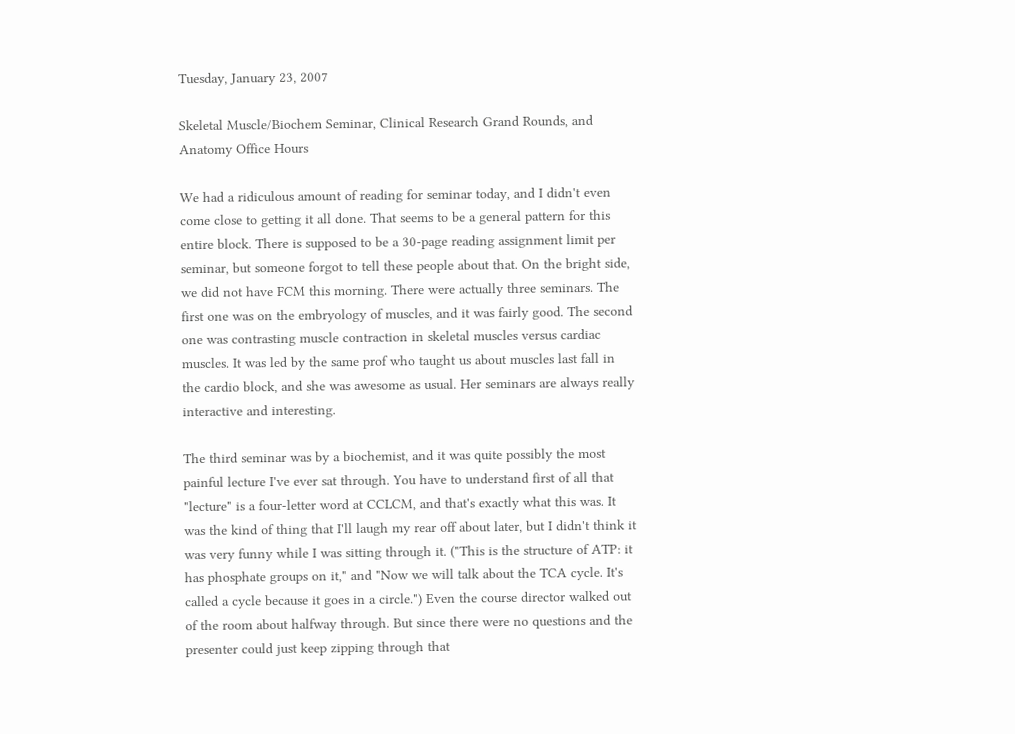Tuesday, January 23, 2007

Skeletal Muscle/Biochem Seminar, Clinical Research Grand Rounds, and Anatomy Office Hours

We had a ridiculous amount of reading for seminar today, and I didn't even come close to getting it all done. That seems to be a general pattern for this entire block. There is supposed to be a 30-page reading assignment limit per seminar, but someone forgot to tell these people about that. On the bright side, we did not have FCM this morning. There were actually three seminars. The first one was on the embryology of muscles, and it was fairly good. The second one was contrasting muscle contraction in skeletal muscles versus cardiac muscles. It was led by the same prof who taught us about muscles last fall in the cardio block, and she was awesome as usual. Her seminars are always really interactive and interesting.

The third seminar was by a biochemist, and it was quite possibly the most painful lecture I've ever sat through. You have to understand first of all that "lecture" is a four-letter word at CCLCM, and that's exactly what this was. It was the kind of thing that I'll laugh my rear off about later, but I didn't think it was very funny while I was sitting through it. ("This is the structure of ATP: it has phosphate groups on it," and "Now we will talk about the TCA cycle. It's called a cycle because it goes in a circle.") Even the course director walked out of the room about halfway through. But since there were no questions and the presenter could just keep zipping through that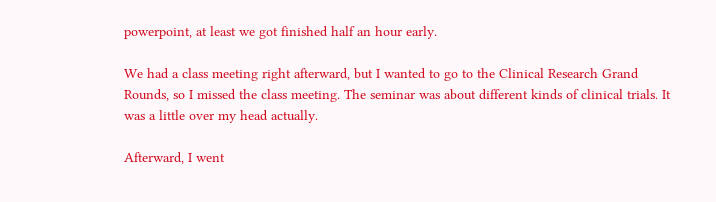powerpoint, at least we got finished half an hour early.

We had a class meeting right afterward, but I wanted to go to the Clinical Research Grand Rounds, so I missed the class meeting. The seminar was about different kinds of clinical trials. It was a little over my head actually.

Afterward, I went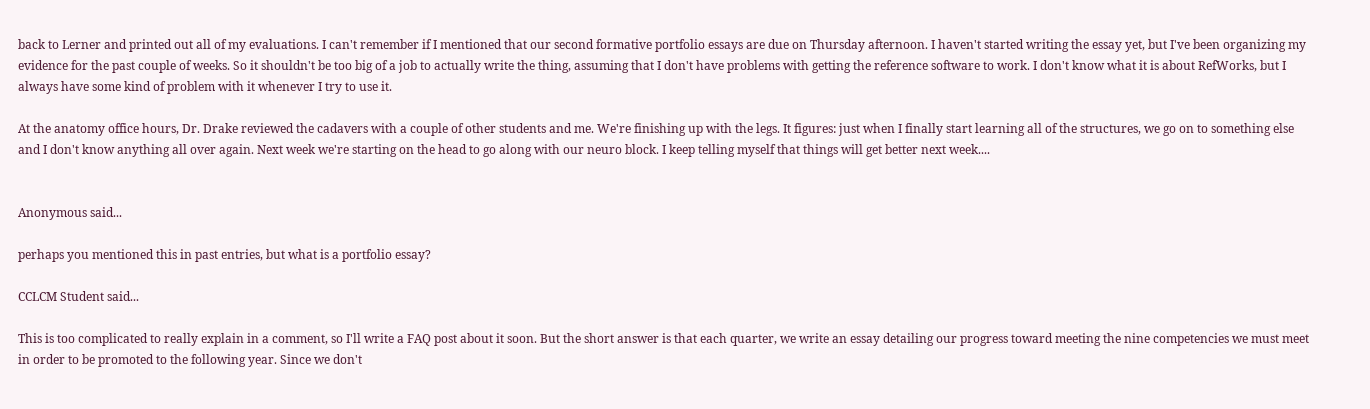back to Lerner and printed out all of my evaluations. I can't remember if I mentioned that our second formative portfolio essays are due on Thursday afternoon. I haven't started writing the essay yet, but I've been organizing my evidence for the past couple of weeks. So it shouldn't be too big of a job to actually write the thing, assuming that I don't have problems with getting the reference software to work. I don't know what it is about RefWorks, but I always have some kind of problem with it whenever I try to use it.

At the anatomy office hours, Dr. Drake reviewed the cadavers with a couple of other students and me. We're finishing up with the legs. It figures: just when I finally start learning all of the structures, we go on to something else and I don't know anything all over again. Next week we're starting on the head to go along with our neuro block. I keep telling myself that things will get better next week....


Anonymous said...

perhaps you mentioned this in past entries, but what is a portfolio essay?

CCLCM Student said...

This is too complicated to really explain in a comment, so I'll write a FAQ post about it soon. But the short answer is that each quarter, we write an essay detailing our progress toward meeting the nine competencies we must meet in order to be promoted to the following year. Since we don't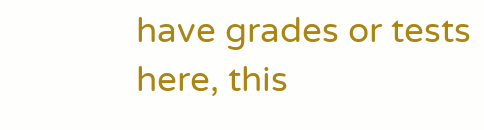have grades or tests here, this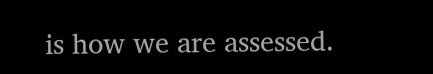is how we are assessed.